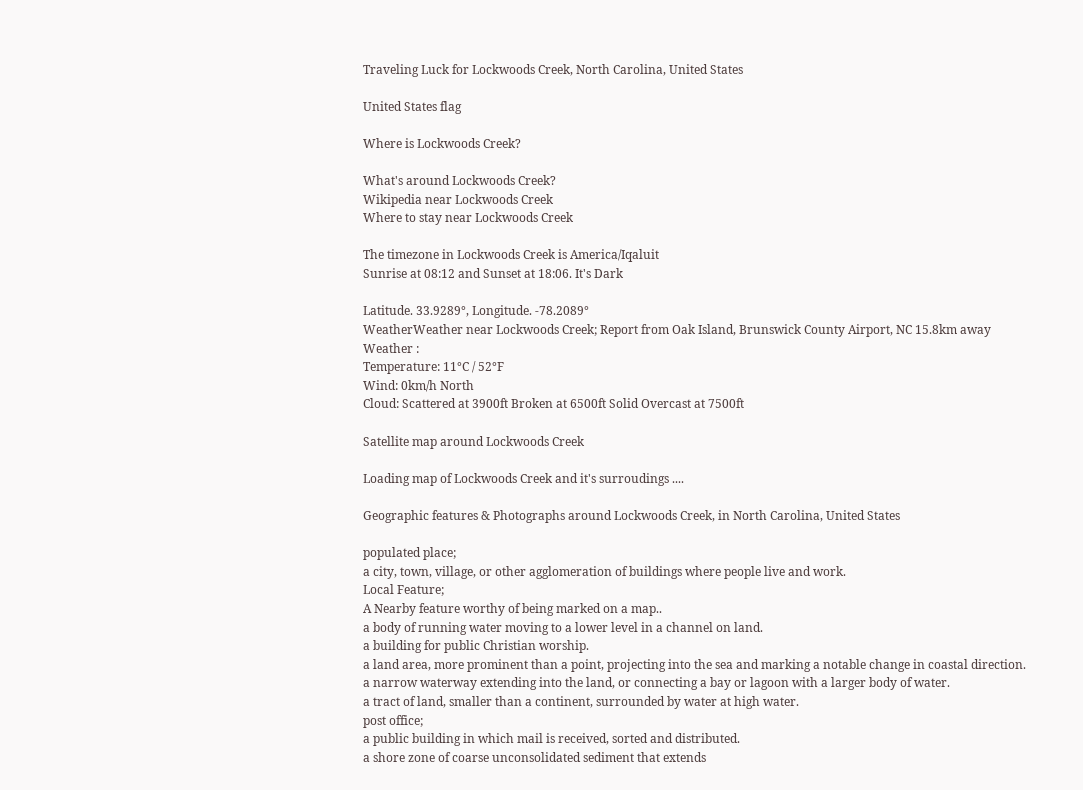Traveling Luck for Lockwoods Creek, North Carolina, United States

United States flag

Where is Lockwoods Creek?

What's around Lockwoods Creek?
Wikipedia near Lockwoods Creek
Where to stay near Lockwoods Creek

The timezone in Lockwoods Creek is America/Iqaluit
Sunrise at 08:12 and Sunset at 18:06. It's Dark

Latitude. 33.9289°, Longitude. -78.2089°
WeatherWeather near Lockwoods Creek; Report from Oak Island, Brunswick County Airport, NC 15.8km away
Weather :
Temperature: 11°C / 52°F
Wind: 0km/h North
Cloud: Scattered at 3900ft Broken at 6500ft Solid Overcast at 7500ft

Satellite map around Lockwoods Creek

Loading map of Lockwoods Creek and it's surroudings ....

Geographic features & Photographs around Lockwoods Creek, in North Carolina, United States

populated place;
a city, town, village, or other agglomeration of buildings where people live and work.
Local Feature;
A Nearby feature worthy of being marked on a map..
a body of running water moving to a lower level in a channel on land.
a building for public Christian worship.
a land area, more prominent than a point, projecting into the sea and marking a notable change in coastal direction.
a narrow waterway extending into the land, or connecting a bay or lagoon with a larger body of water.
a tract of land, smaller than a continent, surrounded by water at high water.
post office;
a public building in which mail is received, sorted and distributed.
a shore zone of coarse unconsolidated sediment that extends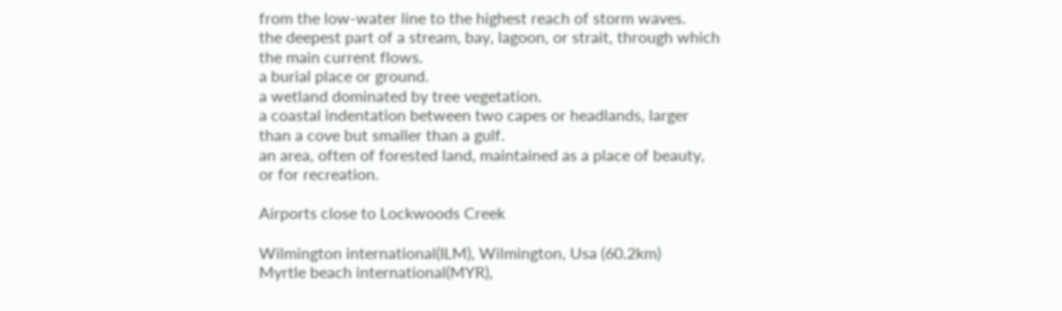from the low-water line to the highest reach of storm waves.
the deepest part of a stream, bay, lagoon, or strait, through which the main current flows.
a burial place or ground.
a wetland dominated by tree vegetation.
a coastal indentation between two capes or headlands, larger than a cove but smaller than a gulf.
an area, often of forested land, maintained as a place of beauty, or for recreation.

Airports close to Lockwoods Creek

Wilmington international(ILM), Wilmington, Usa (60.2km)
Myrtle beach international(MYR),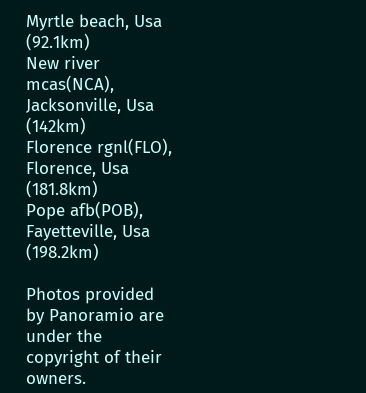Myrtle beach, Usa (92.1km)
New river mcas(NCA), Jacksonville, Usa (142km)
Florence rgnl(FLO), Florence, Usa (181.8km)
Pope afb(POB), Fayetteville, Usa (198.2km)

Photos provided by Panoramio are under the copyright of their owners.